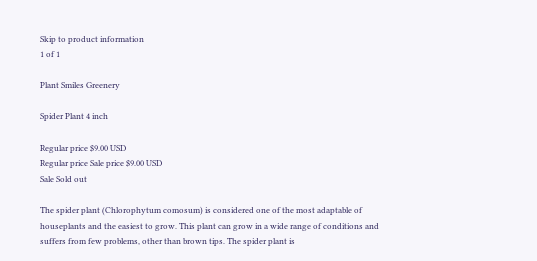Skip to product information
1 of 1

Plant Smiles Greenery

Spider Plant 4 inch

Regular price $9.00 USD
Regular price Sale price $9.00 USD
Sale Sold out

The spider plant (Chlorophytum comosum) is considered one of the most adaptable of houseplants and the easiest to grow. This plant can grow in a wide range of conditions and suffers from few problems, other than brown tips. The spider plant is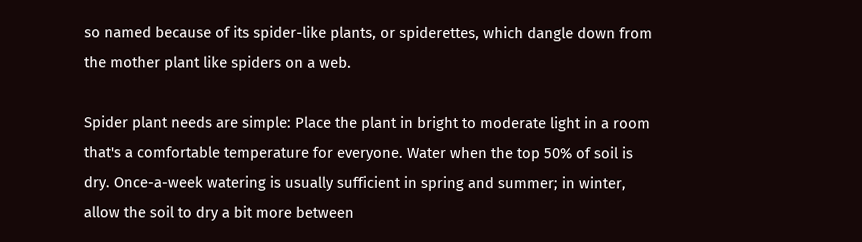so named because of its spider-like plants, or spiderettes, which dangle down from the mother plant like spiders on a web.

Spider plant needs are simple: Place the plant in bright to moderate light in a room that's a comfortable temperature for everyone. Water when the top 50% of soil is dry. Once-a-week watering is usually sufficient in spring and summer; in winter, allow the soil to dry a bit more between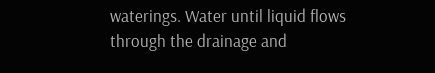waterings. Water until liquid flows through the drainage and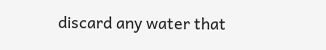discard any water that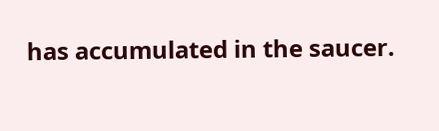has accumulated in the saucer.